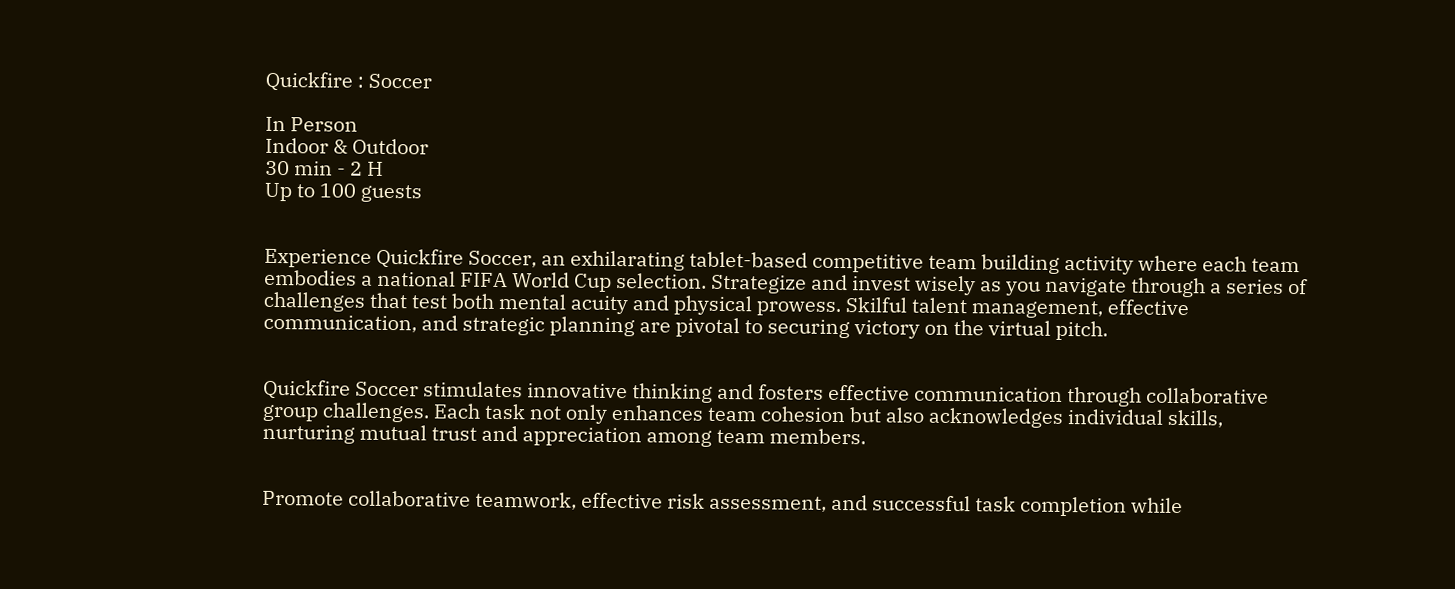Quickfire : Soccer

In Person
Indoor & Outdoor
30 min - 2 H
Up to 100 guests


Experience Quickfire Soccer, an exhilarating tablet-based competitive team building activity where each team embodies a national FIFA World Cup selection. Strategize and invest wisely as you navigate through a series of challenges that test both mental acuity and physical prowess. Skilful talent management, effective communication, and strategic planning are pivotal to securing victory on the virtual pitch.


Quickfire Soccer stimulates innovative thinking and fosters effective communication through collaborative group challenges. Each task not only enhances team cohesion but also acknowledges individual skills, nurturing mutual trust and appreciation among team members.


Promote collaborative teamwork, effective risk assessment, and successful task completion while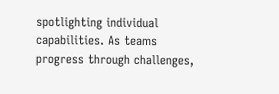spotlighting individual capabilities. As teams progress through challenges,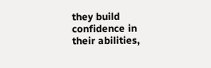they build confidence in their abilities,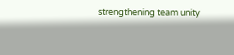strengthening team unity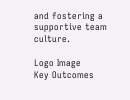and fostering a supportive team culture.

Logo Image
Key Outcomes